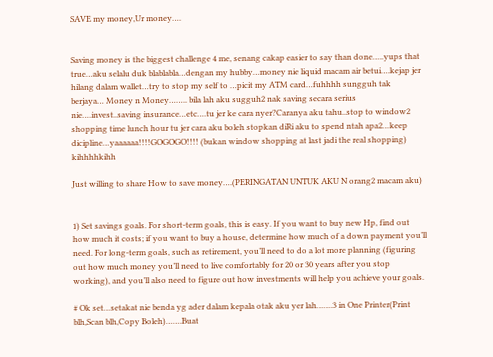SAVE my money,Ur money….


Saving money is the biggest challenge 4 me, senang cakap easier to say than done…..yups that true…aku selalu duk blablabla…dengan my hubby…money nie liquid macam air betui….kejap jer hilang dalam wallet…try to stop my self to …picit my ATM card…fuhhhh sungguh tak berjaya… Money n Money…….. bila lah aku sugguh2 nak saving secara serius nie….invest..saving insurance…etc….tu jer ke cara nyer?Caranya aku tahu..stop to window2 shopping time lunch hour tu jer cara aku boleh stopkan diRi aku to spend ntah apa2…keep dicipline…yaaaaaa!!!!GOGOGO!!!! (bukan window shopping at last jadi the real shopping) kihhhhkihh

Just willing to share How to save money….(PERINGATAN UNTUK AKU N orang2 macam aku)


1) Set savings goals. For short-term goals, this is easy. If you want to buy new Hp, find out how much it costs; if you want to buy a house, determine how much of a down payment you’ll need. For long-term goals, such as retirement, you’ll need to do a lot more planning (figuring out how much money you’ll need to live comfortably for 20 or 30 years after you stop working), and you’ll also need to figure out how investments will help you achieve your goals.

# Ok set…setakat nie benda yg ader dalam kepala otak aku yer lah…….3 in One Printer(Print blh,Scan blh,Copy Boleh)…….Buat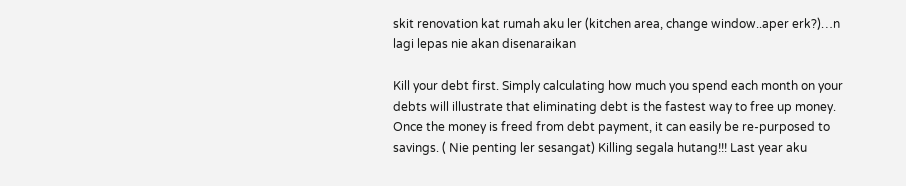skit renovation kat rumah aku ler (kitchen area, change window..aper erk?)…n lagi lepas nie akan disenaraikan

Kill your debt first. Simply calculating how much you spend each month on your debts will illustrate that eliminating debt is the fastest way to free up money. Once the money is freed from debt payment, it can easily be re-purposed to savings. ( Nie penting ler sesangat) Killing segala hutang!!! Last year aku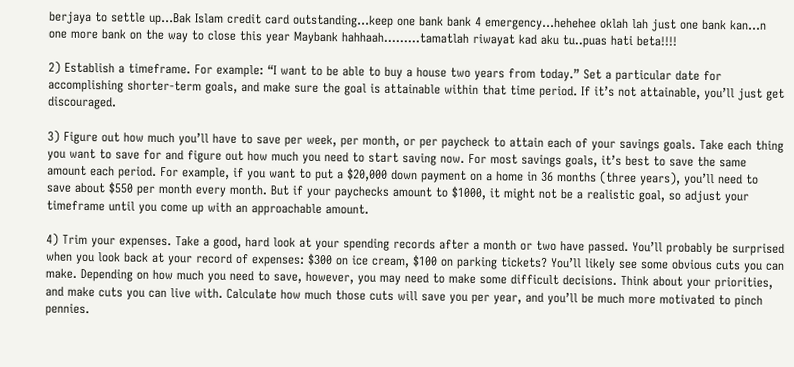berjaya to settle up…Bak Islam credit card outstanding…keep one bank bank 4 emergency…hehehee oklah lah just one bank kan…n one more bank on the way to close this year Maybank hahhaah………tamatlah riwayat kad aku tu..puas hati beta!!!!

2) Establish a timeframe. For example: “I want to be able to buy a house two years from today.” Set a particular date for accomplishing shorter-term goals, and make sure the goal is attainable within that time period. If it’s not attainable, you’ll just get discouraged.

3) Figure out how much you’ll have to save per week, per month, or per paycheck to attain each of your savings goals. Take each thing you want to save for and figure out how much you need to start saving now. For most savings goals, it’s best to save the same amount each period. For example, if you want to put a $20,000 down payment on a home in 36 months (three years), you’ll need to save about $550 per month every month. But if your paychecks amount to $1000, it might not be a realistic goal, so adjust your timeframe until you come up with an approachable amount.

4) Trim your expenses. Take a good, hard look at your spending records after a month or two have passed. You’ll probably be surprised when you look back at your record of expenses: $300 on ice cream, $100 on parking tickets? You’ll likely see some obvious cuts you can make. Depending on how much you need to save, however, you may need to make some difficult decisions. Think about your priorities, and make cuts you can live with. Calculate how much those cuts will save you per year, and you’ll be much more motivated to pinch pennies.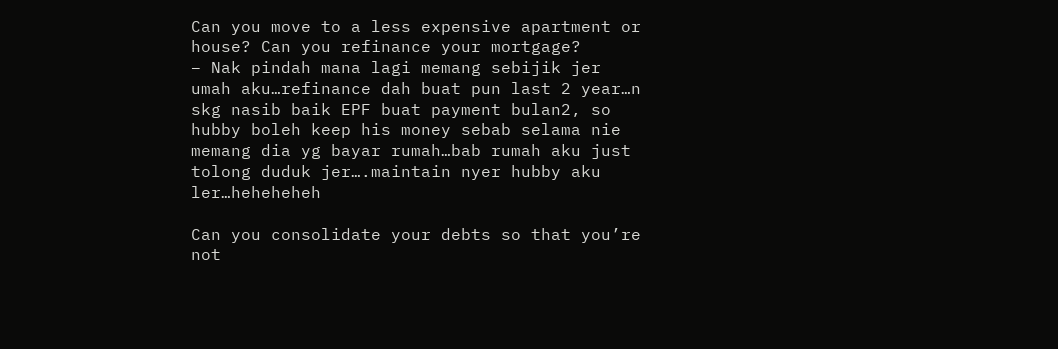Can you move to a less expensive apartment or house? Can you refinance your mortgage?
– Nak pindah mana lagi memang sebijik jer umah aku…refinance dah buat pun last 2 year…n skg nasib baik EPF buat payment bulan2, so hubby boleh keep his money sebab selama nie memang dia yg bayar rumah…bab rumah aku just tolong duduk jer….maintain nyer hubby aku ler…heheheheh

Can you consolidate your debts so that you’re not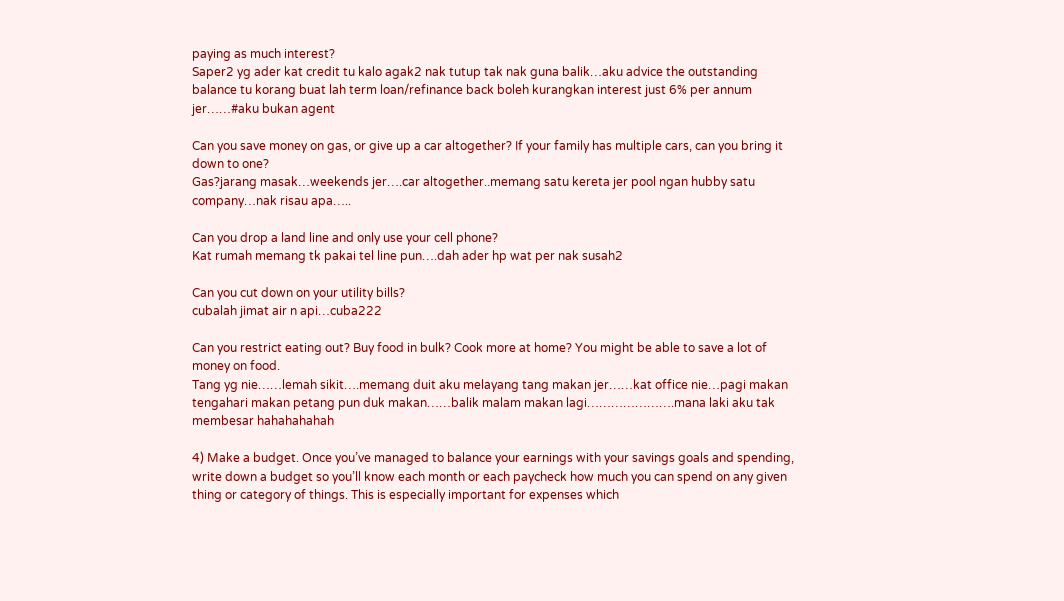paying as much interest?
Saper2 yg ader kat credit tu kalo agak2 nak tutup tak nak guna balik…aku advice the outstanding balance tu korang buat lah term loan/refinance back boleh kurangkan interest just 6% per annum jer……#aku bukan agent

Can you save money on gas, or give up a car altogether? If your family has multiple cars, can you bring it down to one?
Gas?jarang masak…weekends jer….car altogether..memang satu kereta jer pool ngan hubby satu company…nak risau apa…..

Can you drop a land line and only use your cell phone?
Kat rumah memang tk pakai tel line pun….dah ader hp wat per nak susah2

Can you cut down on your utility bills?
cubalah jimat air n api…cuba222

Can you restrict eating out? Buy food in bulk? Cook more at home? You might be able to save a lot of money on food.
Tang yg nie……lemah sikit….memang duit aku melayang tang makan jer……kat office nie…pagi makan tengahari makan petang pun duk makan……balik malam makan lagi………………….mana laki aku tak membesar hahahahahah

4) Make a budget. Once you’ve managed to balance your earnings with your savings goals and spending, write down a budget so you’ll know each month or each paycheck how much you can spend on any given thing or category of things. This is especially important for expenses which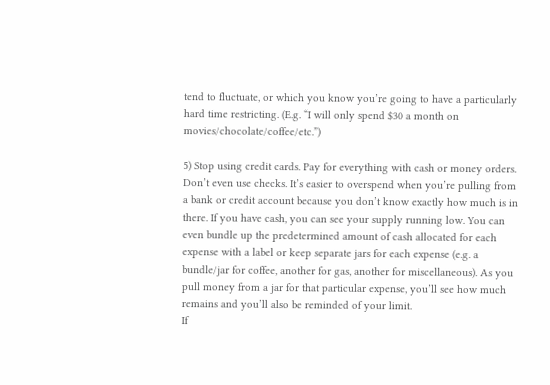tend to fluctuate, or which you know you’re going to have a particularly hard time restricting. (E.g. “I will only spend $30 a month on movies/chocolate/coffee/etc.”)

5) Stop using credit cards. Pay for everything with cash or money orders. Don’t even use checks. It’s easier to overspend when you’re pulling from a bank or credit account because you don’t know exactly how much is in there. If you have cash, you can see your supply running low. You can even bundle up the predetermined amount of cash allocated for each expense with a label or keep separate jars for each expense (e.g. a bundle/jar for coffee, another for gas, another for miscellaneous). As you pull money from a jar for that particular expense, you’ll see how much remains and you’ll also be reminded of your limit.
If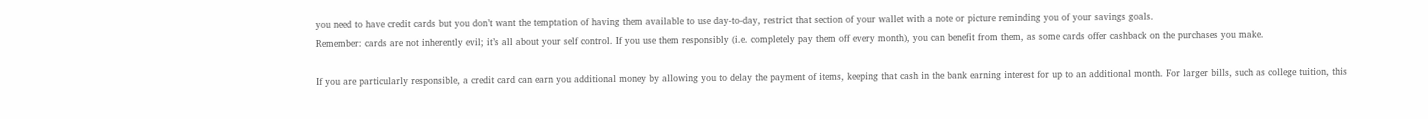you need to have credit cards but you don’t want the temptation of having them available to use day-to-day, restrict that section of your wallet with a note or picture reminding you of your savings goals.
Remember: cards are not inherently evil; it’s all about your self control. If you use them responsibly (i.e. completely pay them off every month), you can benefit from them, as some cards offer cashback on the purchases you make.

If you are particularly responsible, a credit card can earn you additional money by allowing you to delay the payment of items, keeping that cash in the bank earning interest for up to an additional month. For larger bills, such as college tuition, this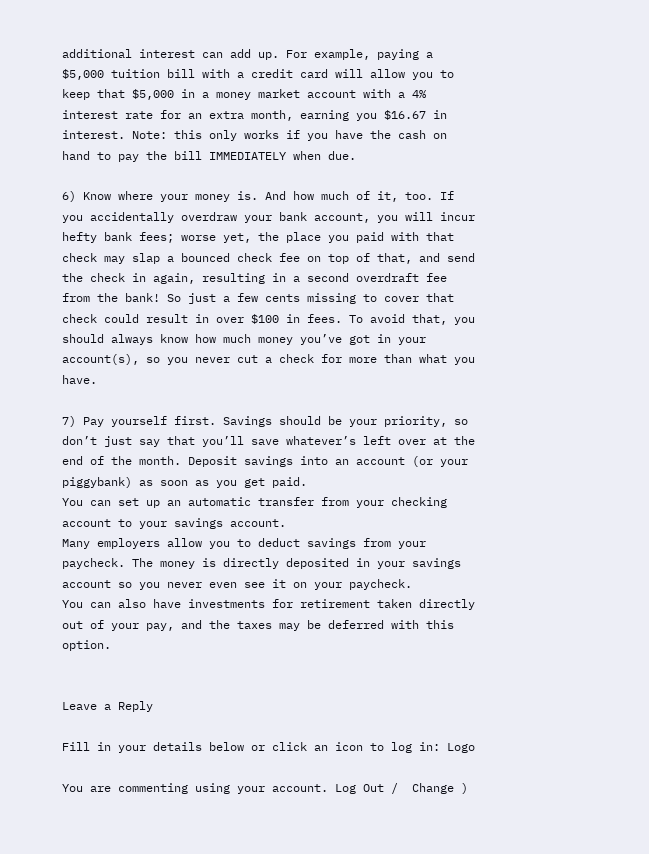additional interest can add up. For example, paying a $5,000 tuition bill with a credit card will allow you to keep that $5,000 in a money market account with a 4% interest rate for an extra month, earning you $16.67 in interest. Note: this only works if you have the cash on hand to pay the bill IMMEDIATELY when due.

6) Know where your money is. And how much of it, too. If you accidentally overdraw your bank account, you will incur hefty bank fees; worse yet, the place you paid with that check may slap a bounced check fee on top of that, and send the check in again, resulting in a second overdraft fee from the bank! So just a few cents missing to cover that check could result in over $100 in fees. To avoid that, you should always know how much money you’ve got in your account(s), so you never cut a check for more than what you have.

7) Pay yourself first. Savings should be your priority, so don’t just say that you’ll save whatever’s left over at the end of the month. Deposit savings into an account (or your piggybank) as soon as you get paid.
You can set up an automatic transfer from your checking account to your savings account.
Many employers allow you to deduct savings from your paycheck. The money is directly deposited in your savings account so you never even see it on your paycheck.
You can also have investments for retirement taken directly out of your pay, and the taxes may be deferred with this option.


Leave a Reply

Fill in your details below or click an icon to log in: Logo

You are commenting using your account. Log Out /  Change )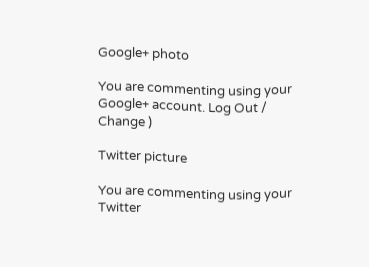Google+ photo

You are commenting using your Google+ account. Log Out /  Change )

Twitter picture

You are commenting using your Twitter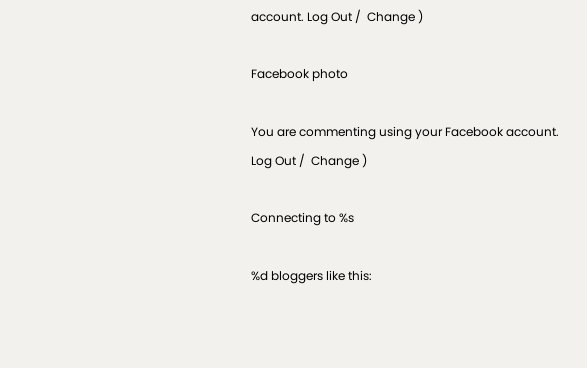account. Log Out /  Change )

Facebook photo

You are commenting using your Facebook account. Log Out /  Change )

Connecting to %s

%d bloggers like this: